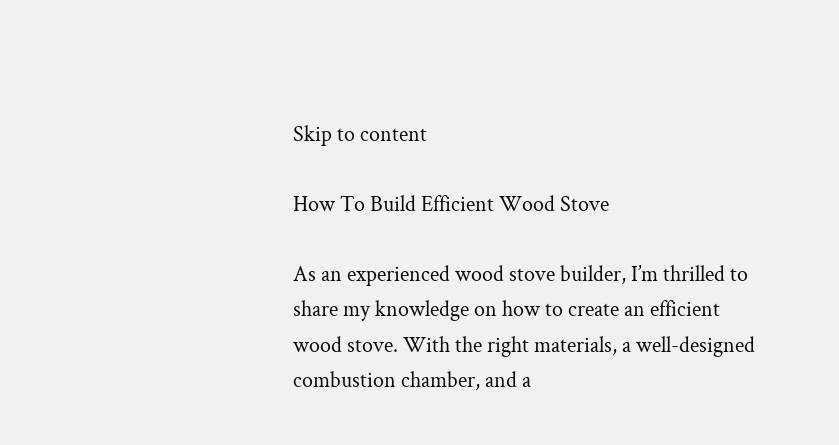Skip to content

How To Build Efficient Wood Stove

As an experienced wood stove builder, I’m thrilled to share my knowledge on how to create an efficient wood stove. With the right materials, a well-designed combustion chamber, and a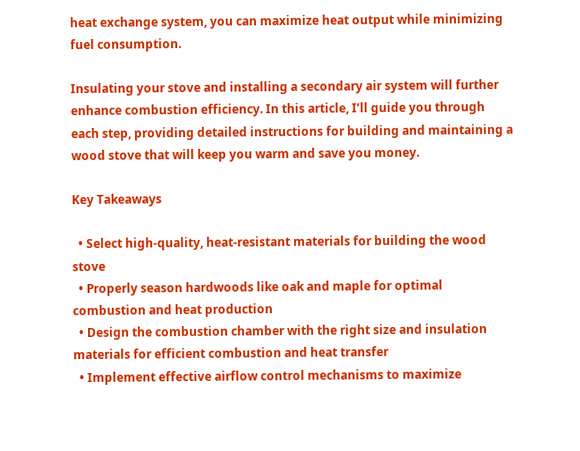heat exchange system, you can maximize heat output while minimizing fuel consumption.

Insulating your stove and installing a secondary air system will further enhance combustion efficiency. In this article, I’ll guide you through each step, providing detailed instructions for building and maintaining a wood stove that will keep you warm and save you money.

Key Takeaways

  • Select high-quality, heat-resistant materials for building the wood stove
  • Properly season hardwoods like oak and maple for optimal combustion and heat production
  • Design the combustion chamber with the right size and insulation materials for efficient combustion and heat transfer
  • Implement effective airflow control mechanisms to maximize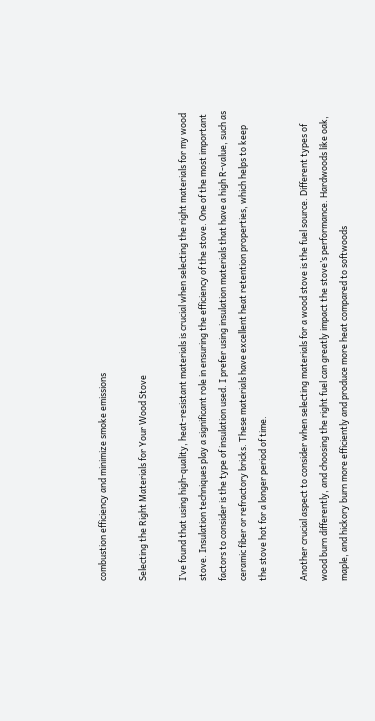combustion efficiency and minimize smoke emissions

Selecting the Right Materials for Your Wood Stove

I’ve found that using high-quality, heat-resistant materials is crucial when selecting the right materials for my wood stove. Insulation techniques play a significant role in ensuring the efficiency of the stove. One of the most important factors to consider is the type of insulation used. I prefer using insulation materials that have a high R-value, such as ceramic fiber or refractory bricks. These materials have excellent heat retention properties, which helps to keep the stove hot for a longer period of time.

Another crucial aspect to consider when selecting materials for a wood stove is the fuel source. Different types of wood burn differently, and choosing the right fuel can greatly impact the stove’s performance. Hardwoods like oak, maple, and hickory burn more efficiently and produce more heat compared to softwoods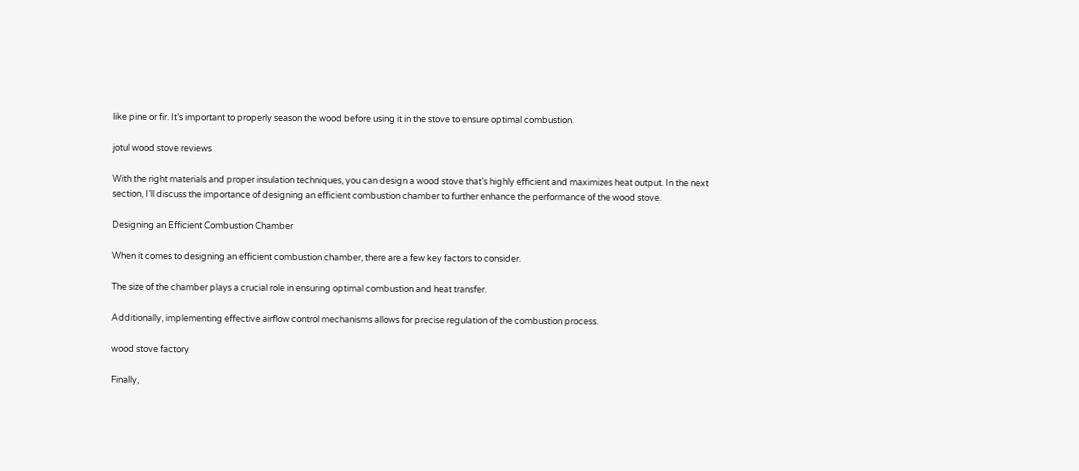like pine or fir. It’s important to properly season the wood before using it in the stove to ensure optimal combustion.

jotul wood stove reviews

With the right materials and proper insulation techniques, you can design a wood stove that’s highly efficient and maximizes heat output. In the next section, I’ll discuss the importance of designing an efficient combustion chamber to further enhance the performance of the wood stove.

Designing an Efficient Combustion Chamber

When it comes to designing an efficient combustion chamber, there are a few key factors to consider.

The size of the chamber plays a crucial role in ensuring optimal combustion and heat transfer.

Additionally, implementing effective airflow control mechanisms allows for precise regulation of the combustion process.

wood stove factory

Finally,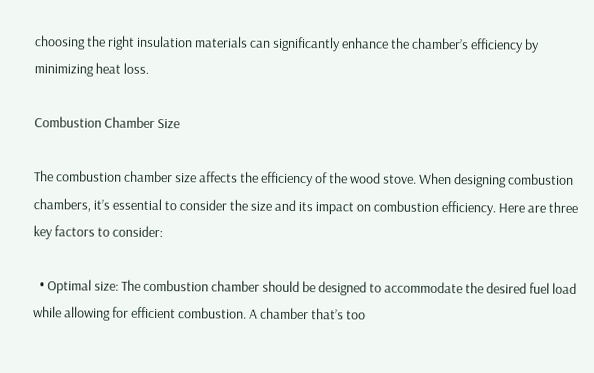choosing the right insulation materials can significantly enhance the chamber’s efficiency by minimizing heat loss.

Combustion Chamber Size

The combustion chamber size affects the efficiency of the wood stove. When designing combustion chambers, it’s essential to consider the size and its impact on combustion efficiency. Here are three key factors to consider:

  • Optimal size: The combustion chamber should be designed to accommodate the desired fuel load while allowing for efficient combustion. A chamber that’s too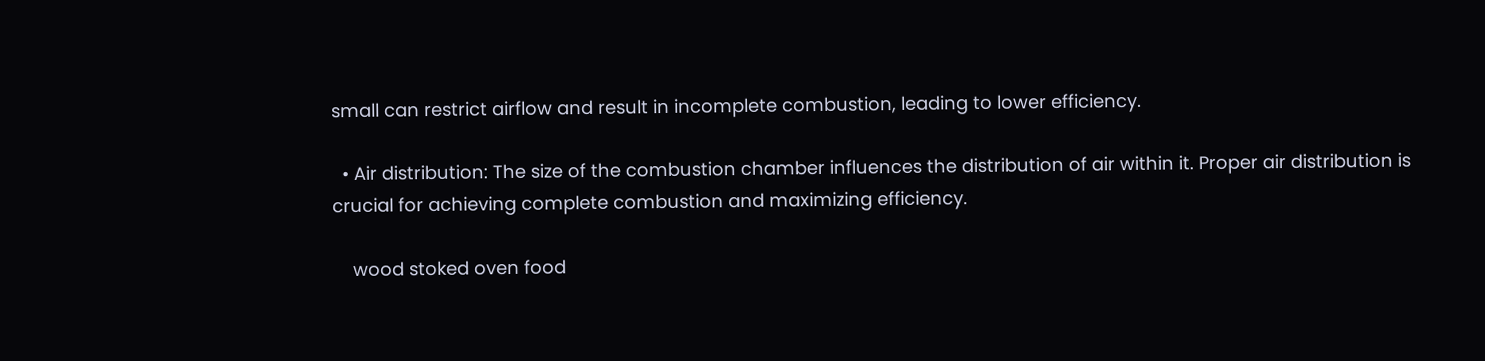small can restrict airflow and result in incomplete combustion, leading to lower efficiency.

  • Air distribution: The size of the combustion chamber influences the distribution of air within it. Proper air distribution is crucial for achieving complete combustion and maximizing efficiency.

    wood stoked oven food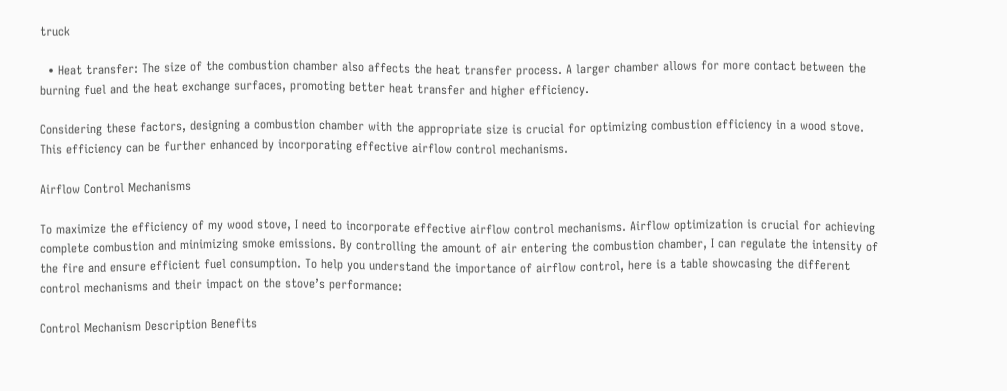truck

  • Heat transfer: The size of the combustion chamber also affects the heat transfer process. A larger chamber allows for more contact between the burning fuel and the heat exchange surfaces, promoting better heat transfer and higher efficiency.

Considering these factors, designing a combustion chamber with the appropriate size is crucial for optimizing combustion efficiency in a wood stove. This efficiency can be further enhanced by incorporating effective airflow control mechanisms.

Airflow Control Mechanisms

To maximize the efficiency of my wood stove, I need to incorporate effective airflow control mechanisms. Airflow optimization is crucial for achieving complete combustion and minimizing smoke emissions. By controlling the amount of air entering the combustion chamber, I can regulate the intensity of the fire and ensure efficient fuel consumption. To help you understand the importance of airflow control, here is a table showcasing the different control mechanisms and their impact on the stove’s performance:

Control Mechanism Description Benefits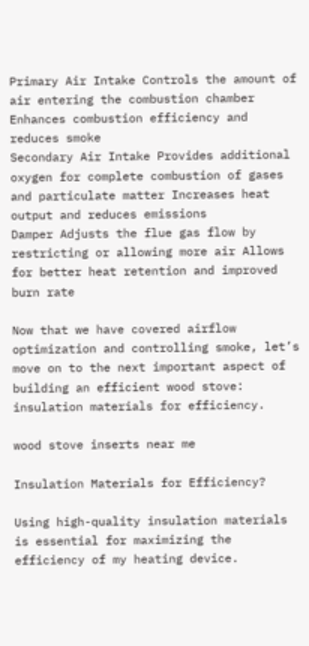Primary Air Intake Controls the amount of air entering the combustion chamber Enhances combustion efficiency and reduces smoke
Secondary Air Intake Provides additional oxygen for complete combustion of gases and particulate matter Increases heat output and reduces emissions
Damper Adjusts the flue gas flow by restricting or allowing more air Allows for better heat retention and improved burn rate

Now that we have covered airflow optimization and controlling smoke, let’s move on to the next important aspect of building an efficient wood stove: insulation materials for efficiency.

wood stove inserts near me

Insulation Materials for Efficiency?

Using high-quality insulation materials is essential for maximizing the efficiency of my heating device.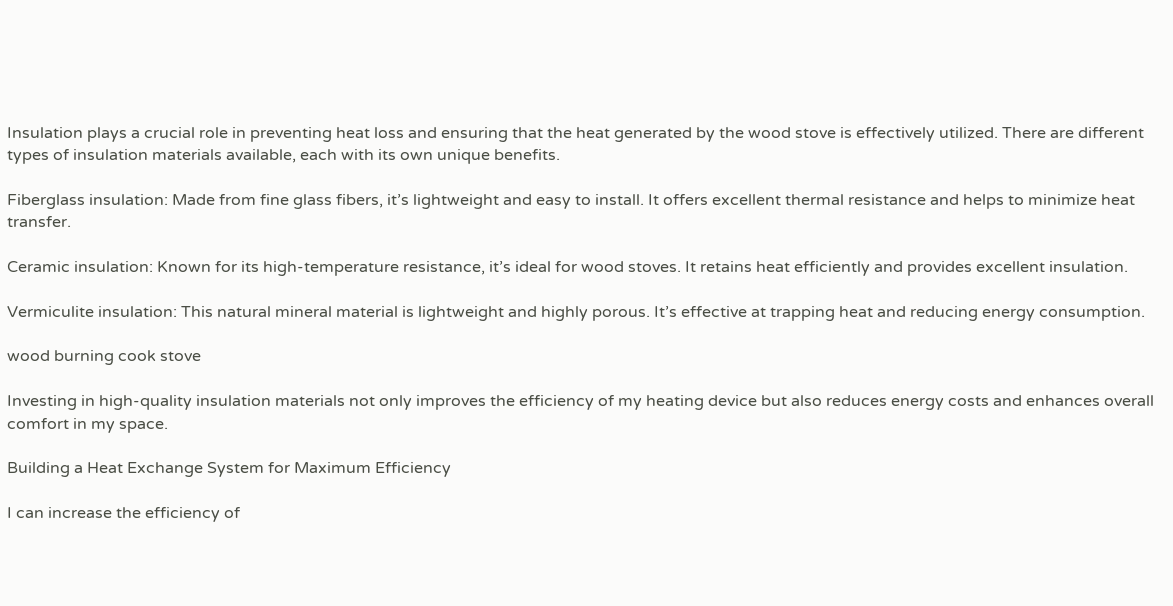Insulation plays a crucial role in preventing heat loss and ensuring that the heat generated by the wood stove is effectively utilized. There are different types of insulation materials available, each with its own unique benefits.

Fiberglass insulation: Made from fine glass fibers, it’s lightweight and easy to install. It offers excellent thermal resistance and helps to minimize heat transfer.

Ceramic insulation: Known for its high-temperature resistance, it’s ideal for wood stoves. It retains heat efficiently and provides excellent insulation.

Vermiculite insulation: This natural mineral material is lightweight and highly porous. It’s effective at trapping heat and reducing energy consumption.

wood burning cook stove

Investing in high-quality insulation materials not only improves the efficiency of my heating device but also reduces energy costs and enhances overall comfort in my space.

Building a Heat Exchange System for Maximum Efficiency

I can increase the efficiency of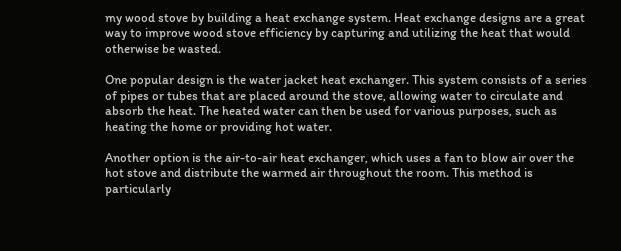my wood stove by building a heat exchange system. Heat exchange designs are a great way to improve wood stove efficiency by capturing and utilizing the heat that would otherwise be wasted.

One popular design is the water jacket heat exchanger. This system consists of a series of pipes or tubes that are placed around the stove, allowing water to circulate and absorb the heat. The heated water can then be used for various purposes, such as heating the home or providing hot water.

Another option is the air-to-air heat exchanger, which uses a fan to blow air over the hot stove and distribute the warmed air throughout the room. This method is particularly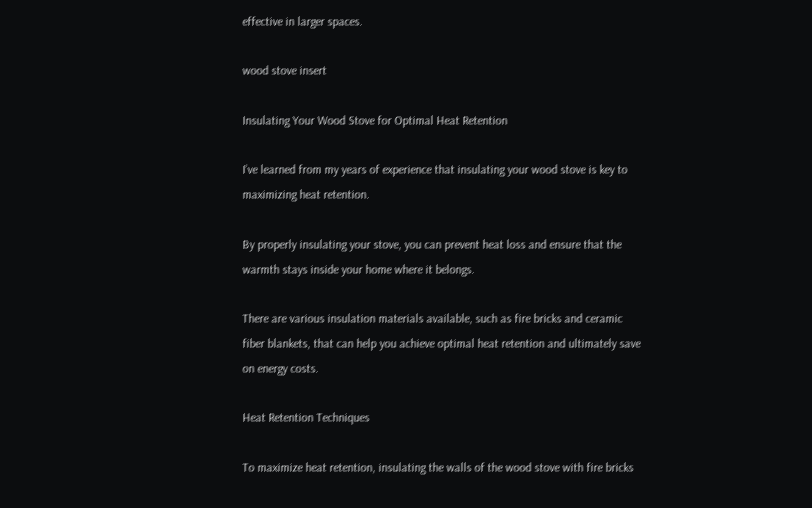effective in larger spaces.

wood stove insert

Insulating Your Wood Stove for Optimal Heat Retention

I’ve learned from my years of experience that insulating your wood stove is key to maximizing heat retention.

By properly insulating your stove, you can prevent heat loss and ensure that the warmth stays inside your home where it belongs.

There are various insulation materials available, such as fire bricks and ceramic fiber blankets, that can help you achieve optimal heat retention and ultimately save on energy costs.

Heat Retention Techniques

To maximize heat retention, insulating the walls of the wood stove with fire bricks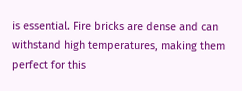is essential. Fire bricks are dense and can withstand high temperatures, making them perfect for this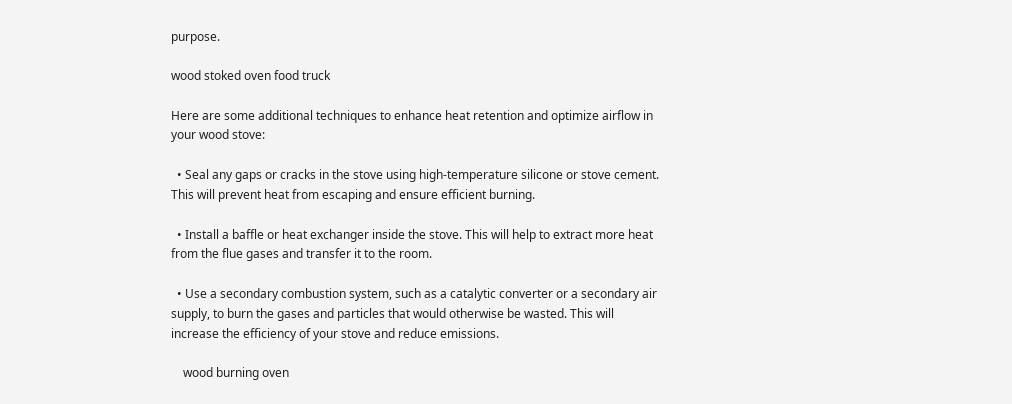purpose.

wood stoked oven food truck

Here are some additional techniques to enhance heat retention and optimize airflow in your wood stove:

  • Seal any gaps or cracks in the stove using high-temperature silicone or stove cement. This will prevent heat from escaping and ensure efficient burning.

  • Install a baffle or heat exchanger inside the stove. This will help to extract more heat from the flue gases and transfer it to the room.

  • Use a secondary combustion system, such as a catalytic converter or a secondary air supply, to burn the gases and particles that would otherwise be wasted. This will increase the efficiency of your stove and reduce emissions.

    wood burning oven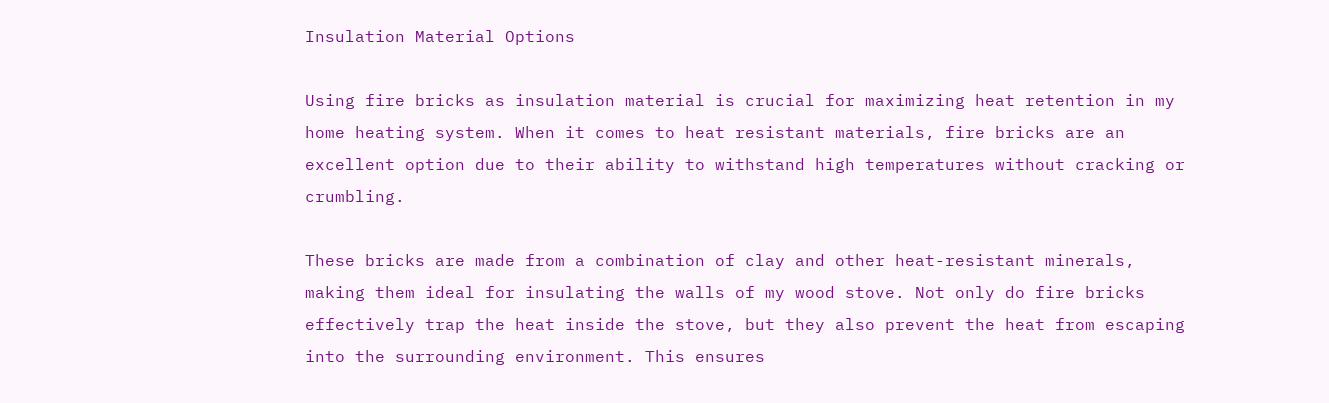Insulation Material Options

Using fire bricks as insulation material is crucial for maximizing heat retention in my home heating system. When it comes to heat resistant materials, fire bricks are an excellent option due to their ability to withstand high temperatures without cracking or crumbling.

These bricks are made from a combination of clay and other heat-resistant minerals, making them ideal for insulating the walls of my wood stove. Not only do fire bricks effectively trap the heat inside the stove, but they also prevent the heat from escaping into the surrounding environment. This ensures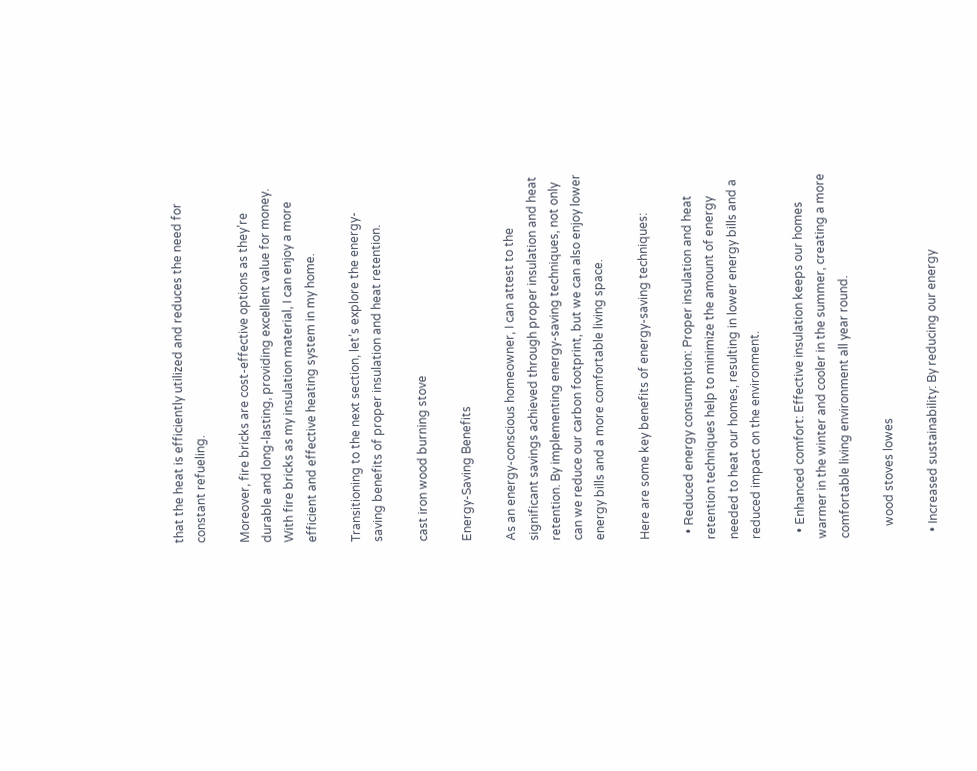that the heat is efficiently utilized and reduces the need for constant refueling.

Moreover, fire bricks are cost-effective options as they’re durable and long-lasting, providing excellent value for money. With fire bricks as my insulation material, I can enjoy a more efficient and effective heating system in my home.

Transitioning to the next section, let’s explore the energy-saving benefits of proper insulation and heat retention.

cast iron wood burning stove

Energy-Saving Benefits

As an energy-conscious homeowner, I can attest to the significant savings achieved through proper insulation and heat retention. By implementing energy-saving techniques, not only can we reduce our carbon footprint, but we can also enjoy lower energy bills and a more comfortable living space.

Here are some key benefits of energy-saving techniques:

  • Reduced energy consumption: Proper insulation and heat retention techniques help to minimize the amount of energy needed to heat our homes, resulting in lower energy bills and a reduced impact on the environment.

  • Enhanced comfort: Effective insulation keeps our homes warmer in the winter and cooler in the summer, creating a more comfortable living environment all year round.

    wood stoves lowes

  • Increased sustainability: By reducing our energy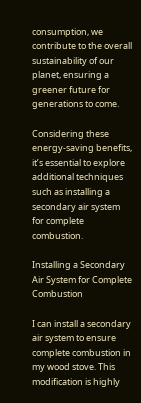consumption, we contribute to the overall sustainability of our planet, ensuring a greener future for generations to come.

Considering these energy-saving benefits, it’s essential to explore additional techniques such as installing a secondary air system for complete combustion.

Installing a Secondary Air System for Complete Combustion

I can install a secondary air system to ensure complete combustion in my wood stove. This modification is highly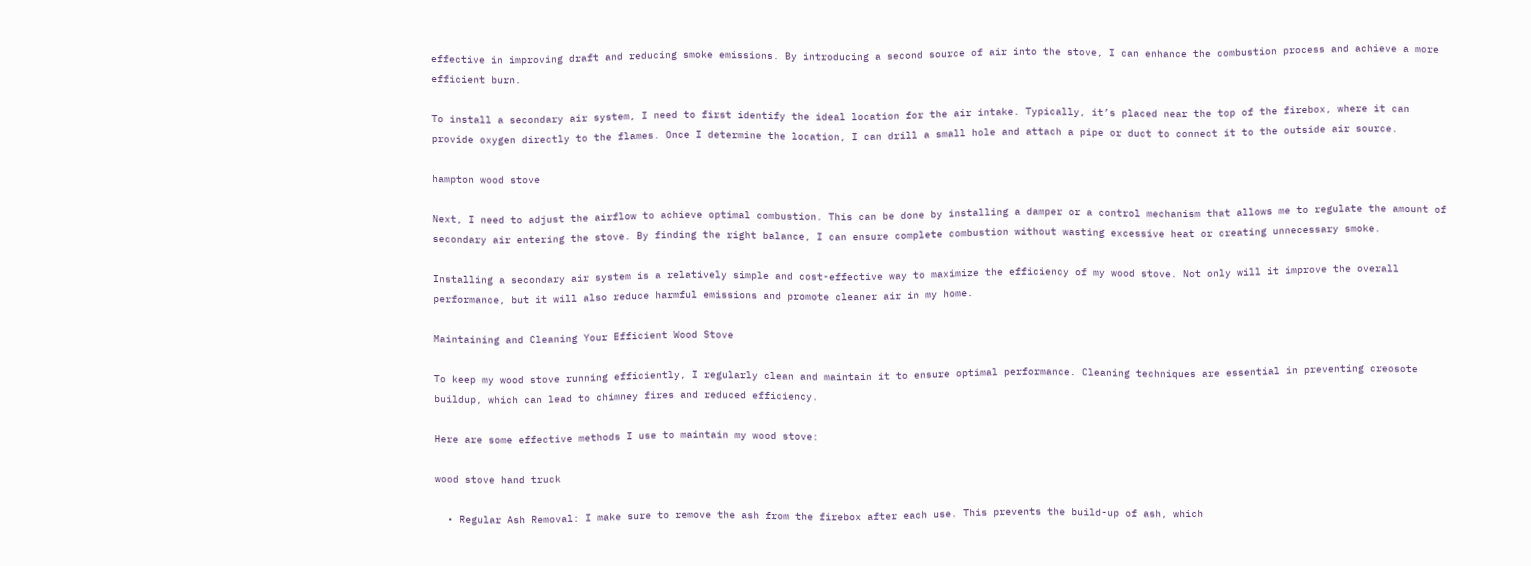effective in improving draft and reducing smoke emissions. By introducing a second source of air into the stove, I can enhance the combustion process and achieve a more efficient burn.

To install a secondary air system, I need to first identify the ideal location for the air intake. Typically, it’s placed near the top of the firebox, where it can provide oxygen directly to the flames. Once I determine the location, I can drill a small hole and attach a pipe or duct to connect it to the outside air source.

hampton wood stove

Next, I need to adjust the airflow to achieve optimal combustion. This can be done by installing a damper or a control mechanism that allows me to regulate the amount of secondary air entering the stove. By finding the right balance, I can ensure complete combustion without wasting excessive heat or creating unnecessary smoke.

Installing a secondary air system is a relatively simple and cost-effective way to maximize the efficiency of my wood stove. Not only will it improve the overall performance, but it will also reduce harmful emissions and promote cleaner air in my home.

Maintaining and Cleaning Your Efficient Wood Stove

To keep my wood stove running efficiently, I regularly clean and maintain it to ensure optimal performance. Cleaning techniques are essential in preventing creosote buildup, which can lead to chimney fires and reduced efficiency.

Here are some effective methods I use to maintain my wood stove:

wood stove hand truck

  • Regular Ash Removal: I make sure to remove the ash from the firebox after each use. This prevents the build-up of ash, which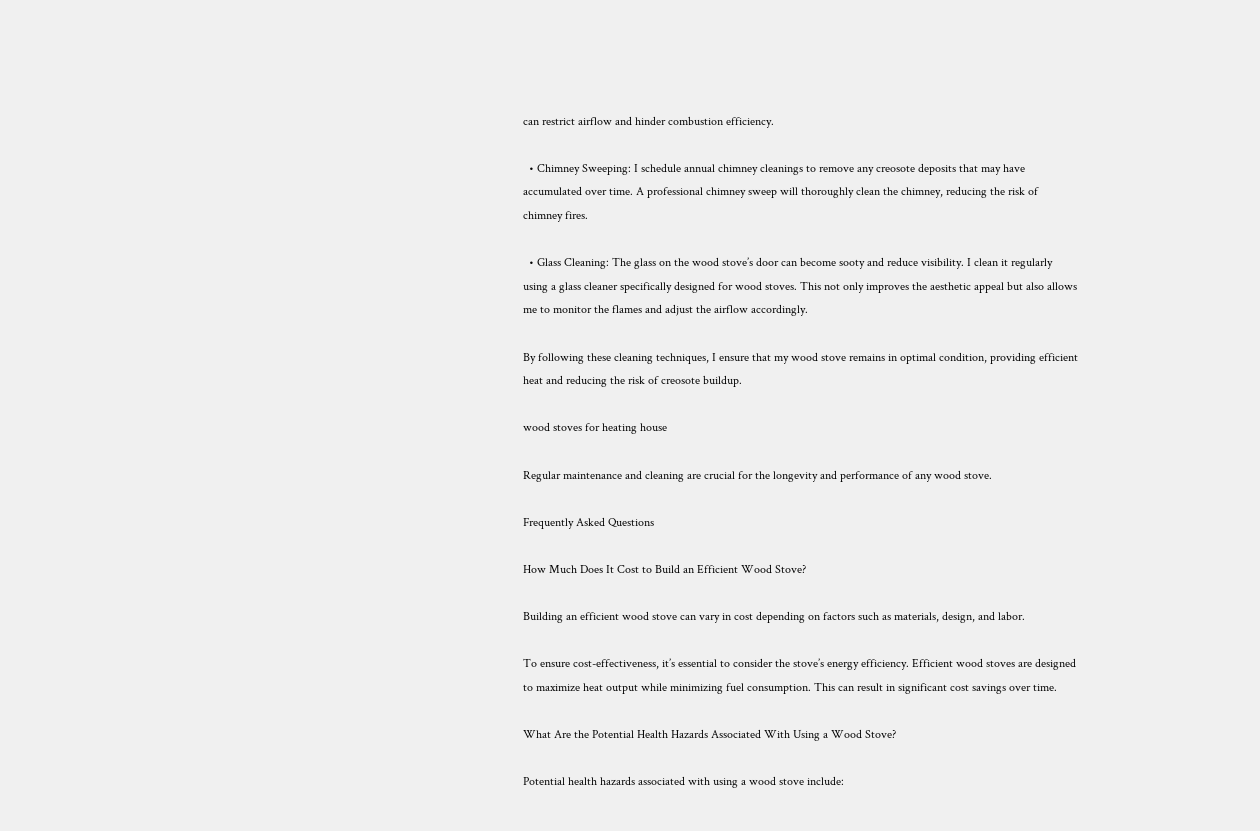can restrict airflow and hinder combustion efficiency.

  • Chimney Sweeping: I schedule annual chimney cleanings to remove any creosote deposits that may have accumulated over time. A professional chimney sweep will thoroughly clean the chimney, reducing the risk of chimney fires.

  • Glass Cleaning: The glass on the wood stove’s door can become sooty and reduce visibility. I clean it regularly using a glass cleaner specifically designed for wood stoves. This not only improves the aesthetic appeal but also allows me to monitor the flames and adjust the airflow accordingly.

By following these cleaning techniques, I ensure that my wood stove remains in optimal condition, providing efficient heat and reducing the risk of creosote buildup.

wood stoves for heating house

Regular maintenance and cleaning are crucial for the longevity and performance of any wood stove.

Frequently Asked Questions

How Much Does It Cost to Build an Efficient Wood Stove?

Building an efficient wood stove can vary in cost depending on factors such as materials, design, and labor.

To ensure cost-effectiveness, it’s essential to consider the stove’s energy efficiency. Efficient wood stoves are designed to maximize heat output while minimizing fuel consumption. This can result in significant cost savings over time.

What Are the Potential Health Hazards Associated With Using a Wood Stove?

Potential health hazards associated with using a wood stove include: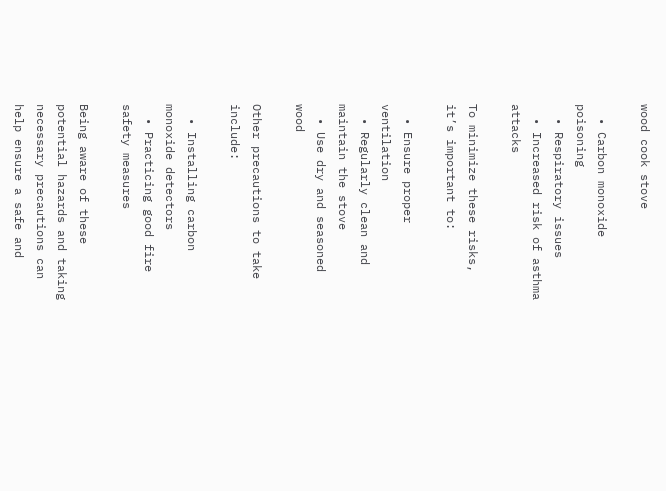wood cook stove

  • Carbon monoxide poisoning
  • Respiratory issues
  • Increased risk of asthma attacks

To minimize these risks, it’s important to:

  • Ensure proper ventilation
  • Regularly clean and maintain the stove
  • Use dry and seasoned wood

Other precautions to take include:

  • Installing carbon monoxide detectors
  • Practicing good fire safety measures

Being aware of these potential hazards and taking necessary precautions can help ensure a safe and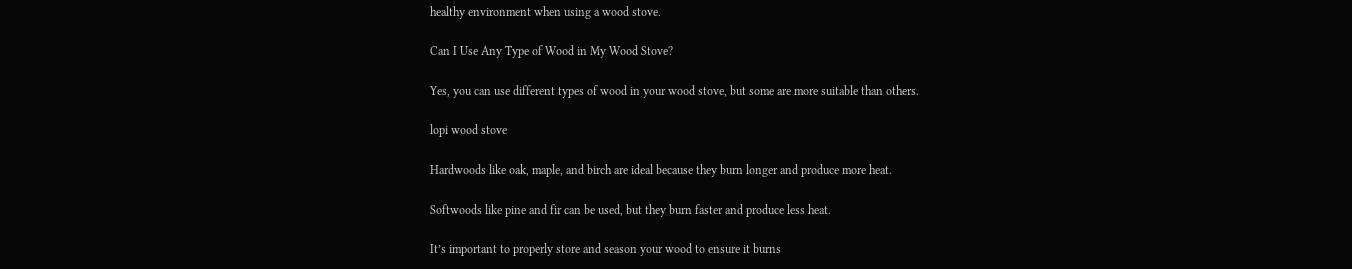healthy environment when using a wood stove.

Can I Use Any Type of Wood in My Wood Stove?

Yes, you can use different types of wood in your wood stove, but some are more suitable than others.

lopi wood stove

Hardwoods like oak, maple, and birch are ideal because they burn longer and produce more heat.

Softwoods like pine and fir can be used, but they burn faster and produce less heat.

It’s important to properly store and season your wood to ensure it burns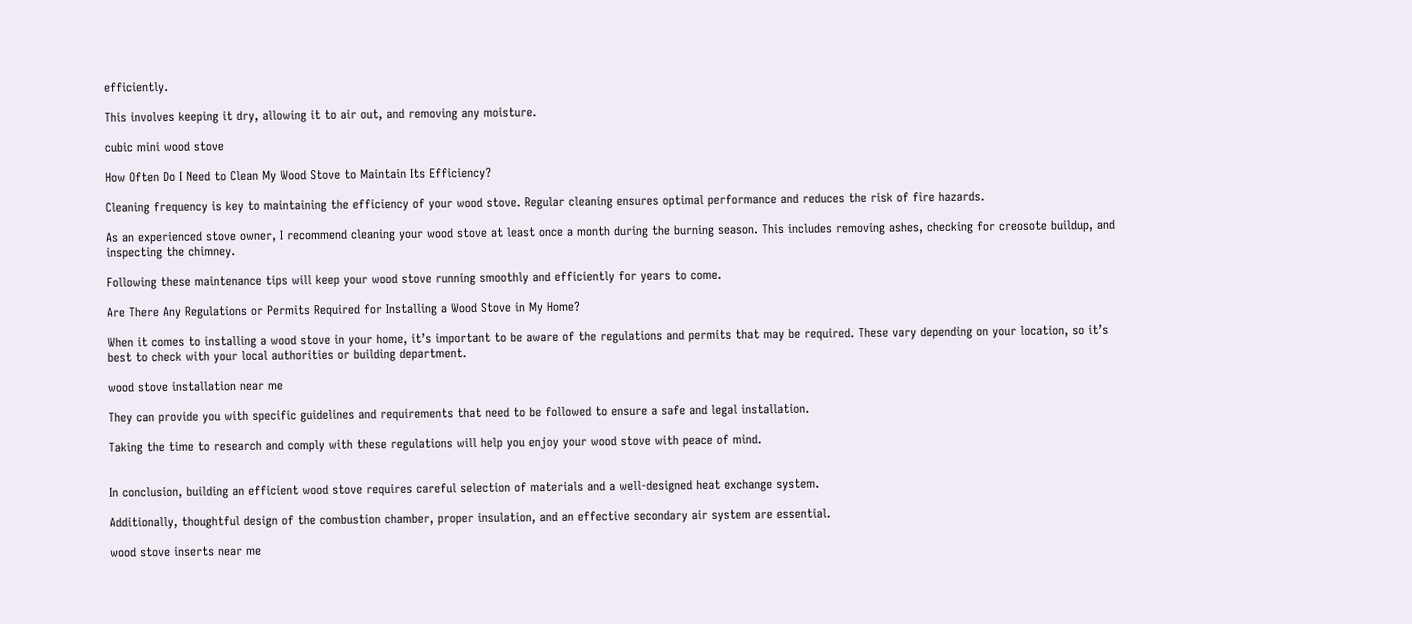efficiently.

This involves keeping it dry, allowing it to air out, and removing any moisture.

cubic mini wood stove

How Often Do I Need to Clean My Wood Stove to Maintain Its Efficiency?

Cleaning frequency is key to maintaining the efficiency of your wood stove. Regular cleaning ensures optimal performance and reduces the risk of fire hazards.

As an experienced stove owner, I recommend cleaning your wood stove at least once a month during the burning season. This includes removing ashes, checking for creosote buildup, and inspecting the chimney.

Following these maintenance tips will keep your wood stove running smoothly and efficiently for years to come.

Are There Any Regulations or Permits Required for Installing a Wood Stove in My Home?

When it comes to installing a wood stove in your home, it’s important to be aware of the regulations and permits that may be required. These vary depending on your location, so it’s best to check with your local authorities or building department.

wood stove installation near me

They can provide you with specific guidelines and requirements that need to be followed to ensure a safe and legal installation.

Taking the time to research and comply with these regulations will help you enjoy your wood stove with peace of mind.


In conclusion, building an efficient wood stove requires careful selection of materials and a well-designed heat exchange system.

Additionally, thoughtful design of the combustion chamber, proper insulation, and an effective secondary air system are essential.

wood stove inserts near me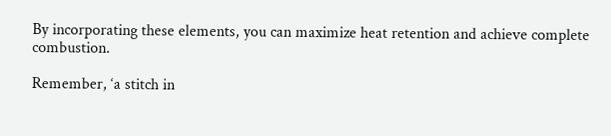By incorporating these elements, you can maximize heat retention and achieve complete combustion.

Remember, ‘a stitch in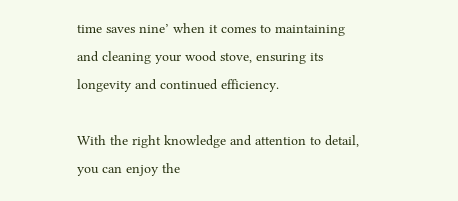time saves nine’ when it comes to maintaining and cleaning your wood stove, ensuring its longevity and continued efficiency.

With the right knowledge and attention to detail, you can enjoy the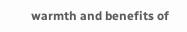warmth and benefits of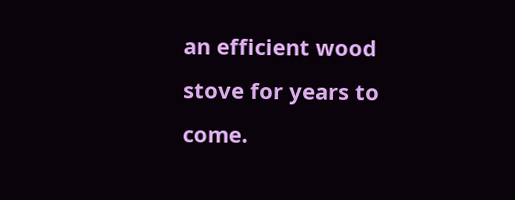an efficient wood stove for years to come.